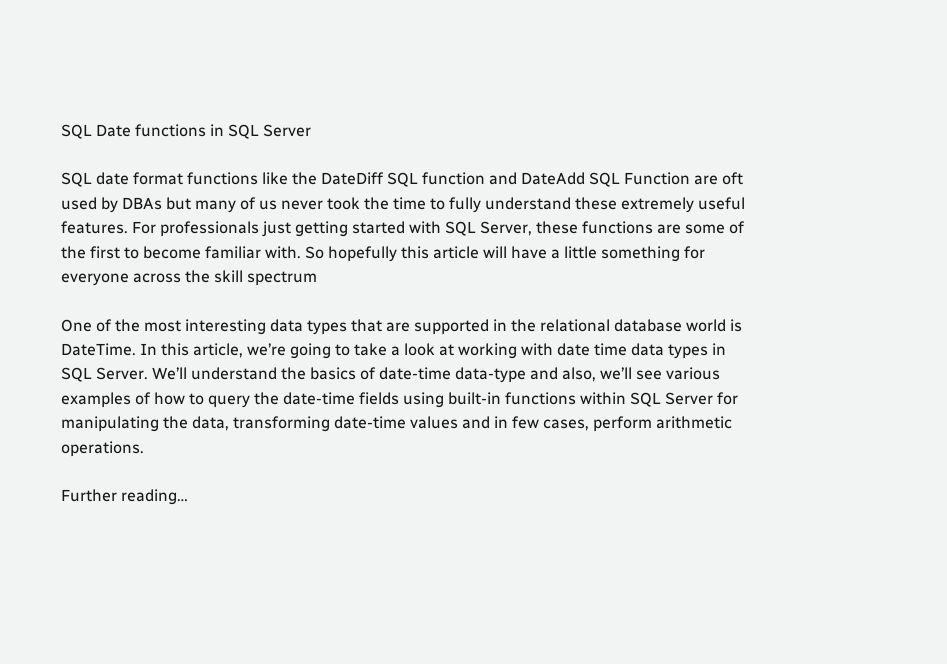SQL Date functions in SQL Server

SQL date format functions like the DateDiff SQL function and DateAdd SQL Function are oft used by DBAs but many of us never took the time to fully understand these extremely useful features. For professionals just getting started with SQL Server, these functions are some of the first to become familiar with. So hopefully this article will have a little something for everyone across the skill spectrum

One of the most interesting data types that are supported in the relational database world is DateTime. In this article, we’re going to take a look at working with date time data types in SQL Server. We’ll understand the basics of date-time data-type and also, we’ll see various examples of how to query the date-time fields using built-in functions within SQL Server for manipulating the data, transforming date-time values and in few cases, perform arithmetic operations.

Further reading…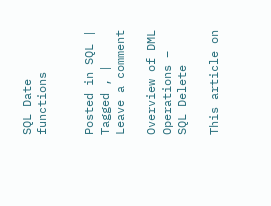SQL Date functions


Posted in SQL | Tagged , | Leave a comment

Overview of DML Operations – SQL Delete

This article on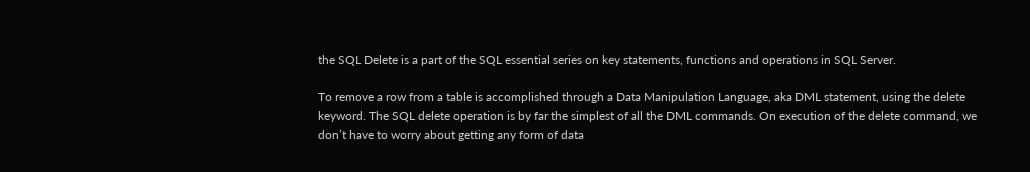the SQL Delete is a part of the SQL essential series on key statements, functions and operations in SQL Server.

To remove a row from a table is accomplished through a Data Manipulation Language, aka DML statement, using the delete keyword. The SQL delete operation is by far the simplest of all the DML commands. On execution of the delete command, we don’t have to worry about getting any form of data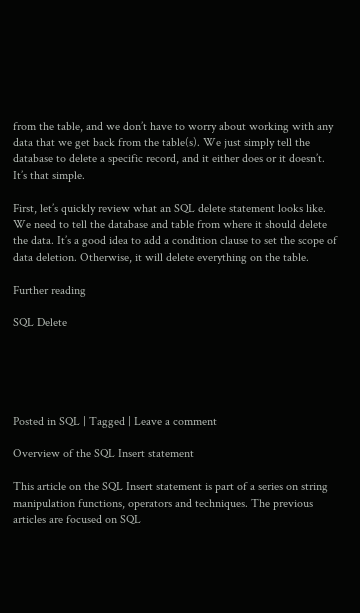from the table, and we don’t have to worry about working with any data that we get back from the table(s). We just simply tell the database to delete a specific record, and it either does or it doesn’t. It’s that simple.

First, let’s quickly review what an SQL delete statement looks like.  We need to tell the database and table from where it should delete the data. It’s a good idea to add a condition clause to set the scope of data deletion. Otherwise, it will delete everything on the table.

Further reading

SQL Delete





Posted in SQL | Tagged | Leave a comment

Overview of the SQL Insert statement

This article on the SQL Insert statement is part of a series on string manipulation functions, operators and techniques. The previous articles are focused on SQL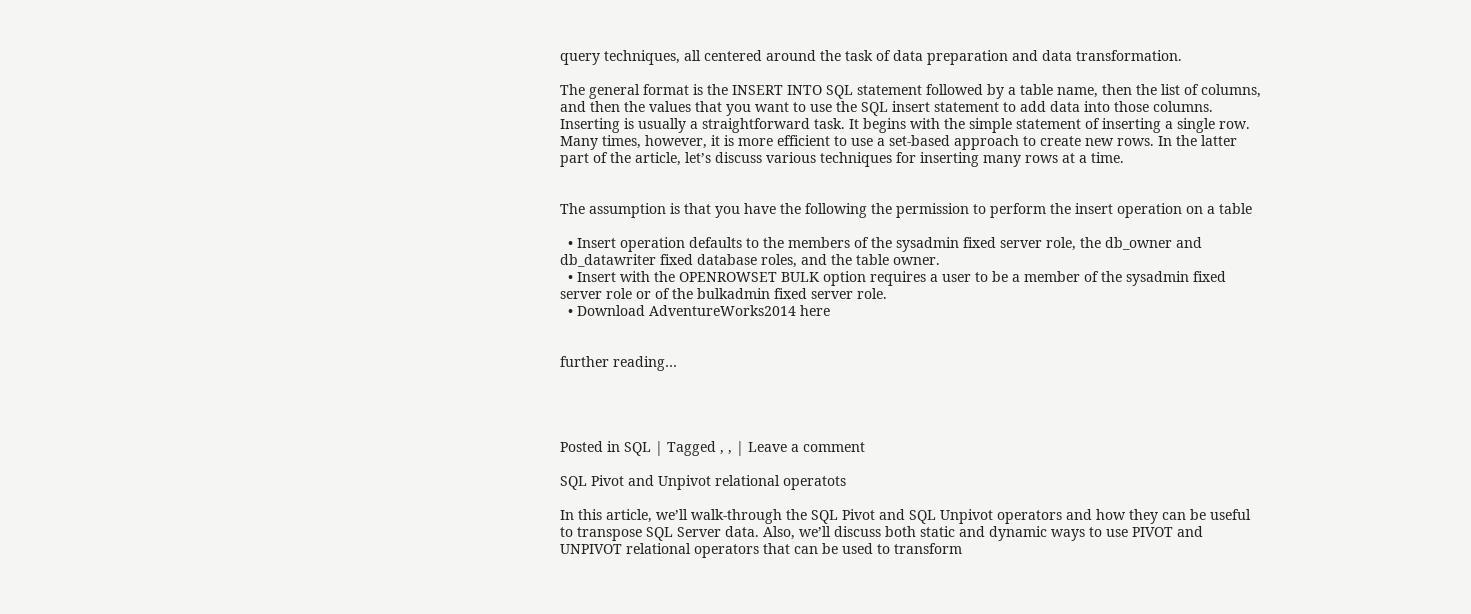query techniques, all centered around the task of data preparation and data transformation.

The general format is the INSERT INTO SQL statement followed by a table name, then the list of columns, and then the values that you want to use the SQL insert statement to add data into those columns. Inserting is usually a straightforward task. It begins with the simple statement of inserting a single row. Many times, however, it is more efficient to use a set-based approach to create new rows. In the latter part of the article, let’s discuss various techniques for inserting many rows at a time.


The assumption is that you have the following the permission to perform the insert operation on a table

  • Insert operation defaults to the members of the sysadmin fixed server role, the db_owner and db_datawriter fixed database roles, and the table owner.
  • Insert with the OPENROWSET BULK option requires a user to be a member of the sysadmin fixed server role or of the bulkadmin fixed server role.
  • Download AdventureWorks2014 here


further reading…




Posted in SQL | Tagged , , | Leave a comment

SQL Pivot and Unpivot relational operatots

In this article, we’ll walk-through the SQL Pivot and SQL Unpivot operators and how they can be useful to transpose SQL Server data. Also, we’ll discuss both static and dynamic ways to use PIVOT and UNPIVOT relational operators that can be used to transform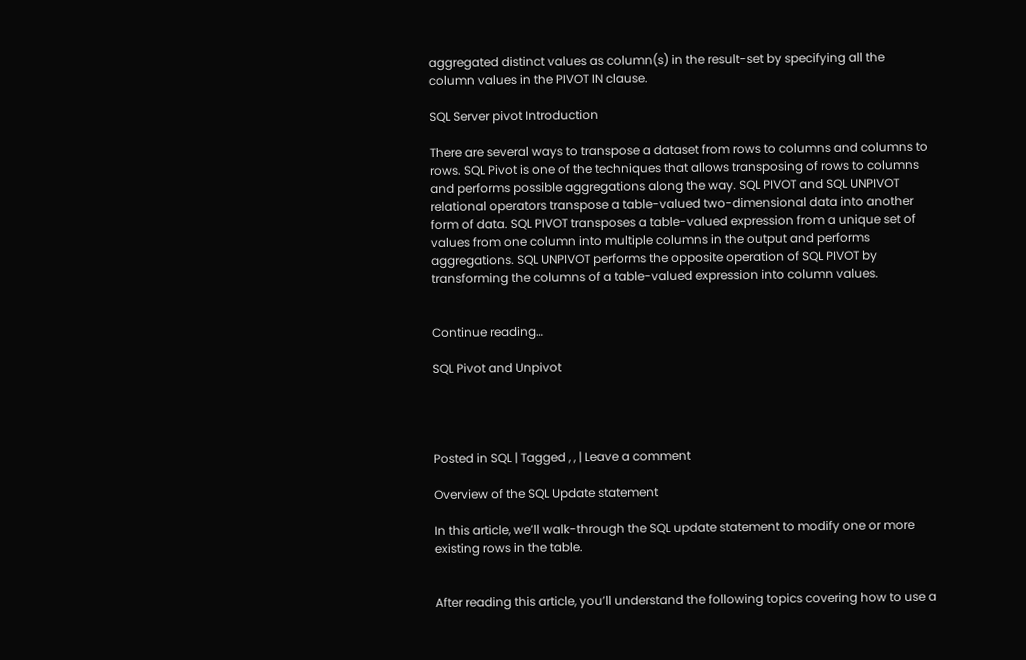aggregated distinct values as column(s) in the result-set by specifying all the column values in the PIVOT IN clause.

SQL Server pivot Introduction

There are several ways to transpose a dataset from rows to columns and columns to rows. SQL Pivot is one of the techniques that allows transposing of rows to columns and performs possible aggregations along the way. SQL PIVOT and SQL UNPIVOT relational operators transpose a table-valued two-dimensional data into another form of data. SQL PIVOT transposes a table-valued expression from a unique set of values from one column into multiple columns in the output and performs aggregations. SQL UNPIVOT performs the opposite operation of SQL PIVOT by transforming the columns of a table-valued expression into column values.


Continue reading…

SQL Pivot and Unpivot




Posted in SQL | Tagged , , | Leave a comment

Overview of the SQL Update statement

In this article, we’ll walk-through the SQL update statement to modify one or more existing rows in the table.


After reading this article, you’ll understand the following topics covering how to use a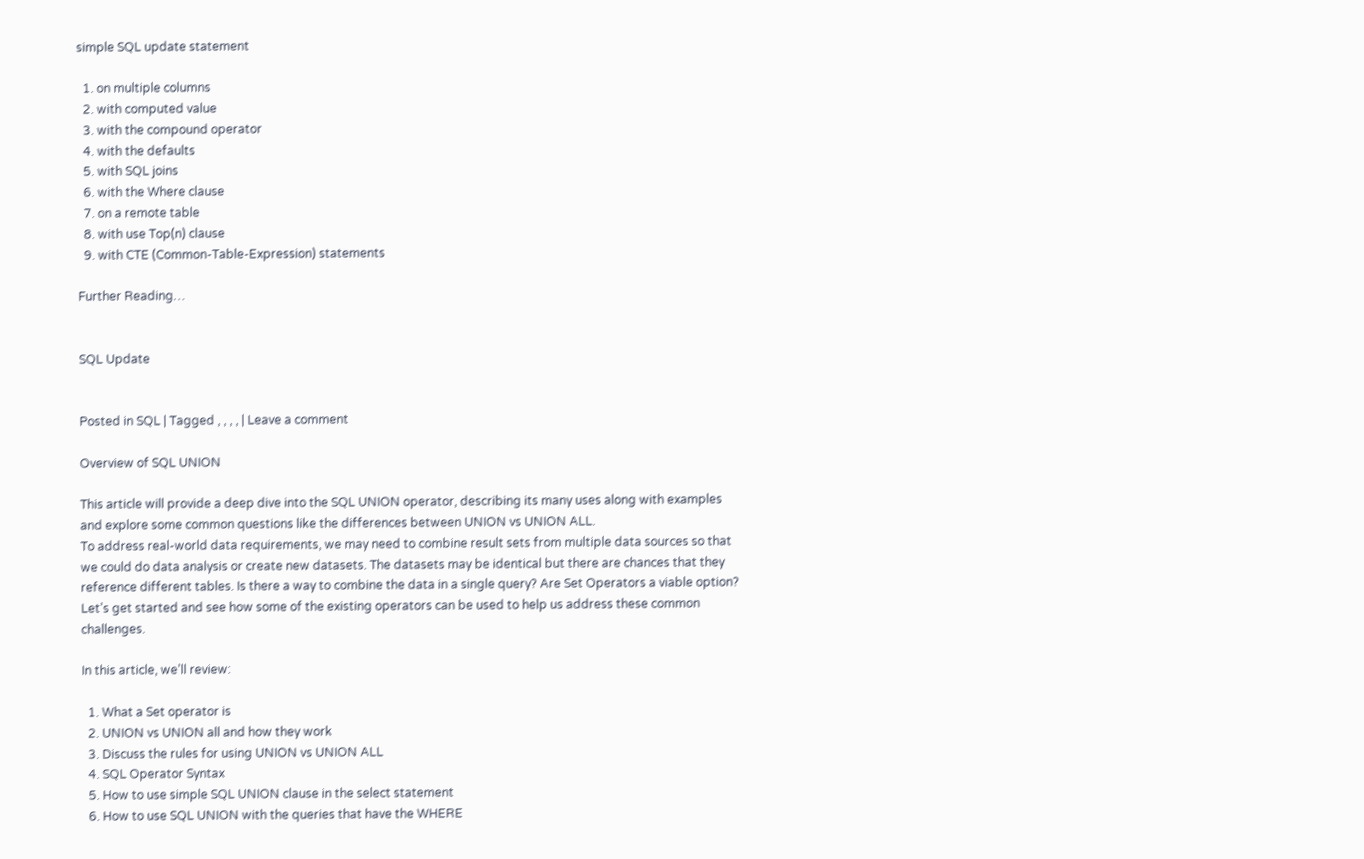simple SQL update statement

  1. on multiple columns
  2. with computed value
  3. with the compound operator
  4. with the defaults
  5. with SQL joins
  6. with the Where clause
  7. on a remote table
  8. with use Top(n) clause
  9. with CTE (Common-Table-Expression) statements

Further Reading…


SQL Update


Posted in SQL | Tagged , , , , | Leave a comment

Overview of SQL UNION

This article will provide a deep dive into the SQL UNION operator, describing its many uses along with examples and explore some common questions like the differences between UNION vs UNION ALL.
To address real-world data requirements, we may need to combine result sets from multiple data sources so that we could do data analysis or create new datasets. The datasets may be identical but there are chances that they reference different tables. Is there a way to combine the data in a single query? Are Set Operators a viable option? Let’s get started and see how some of the existing operators can be used to help us address these common challenges.

In this article, we’ll review:

  1. What a Set operator is
  2. UNION vs UNION all and how they work
  3. Discuss the rules for using UNION vs UNION ALL
  4. SQL Operator Syntax
  5. How to use simple SQL UNION clause in the select statement
  6. How to use SQL UNION with the queries that have the WHERE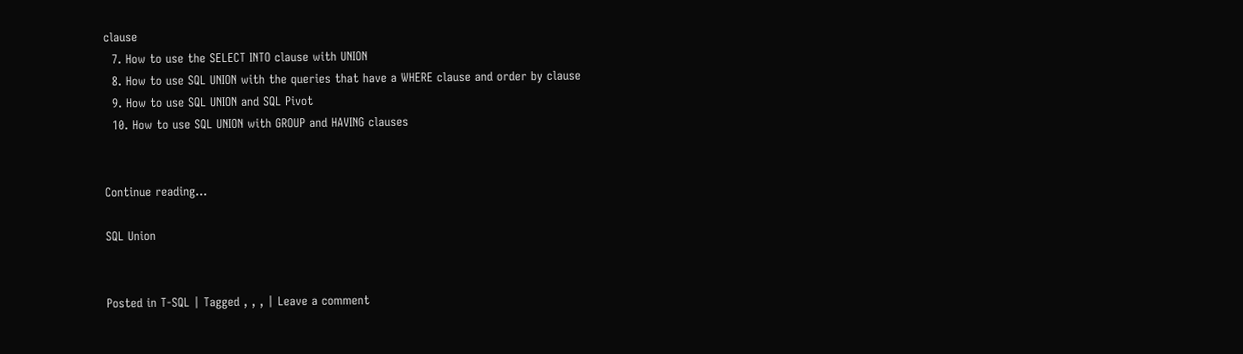clause
  7. How to use the SELECT INTO clause with UNION
  8. How to use SQL UNION with the queries that have a WHERE clause and order by clause
  9. How to use SQL UNION and SQL Pivot
  10. How to use SQL UNION with GROUP and HAVING clauses


Continue reading…

SQL Union


Posted in T-SQL | Tagged , , , | Leave a comment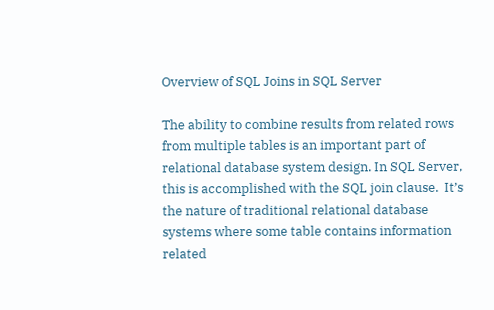Overview of SQL Joins in SQL Server

The ability to combine results from related rows from multiple tables is an important part of relational database system design. In SQL Server, this is accomplished with the SQL join clause.  It’s the nature of traditional relational database systems where some table contains information related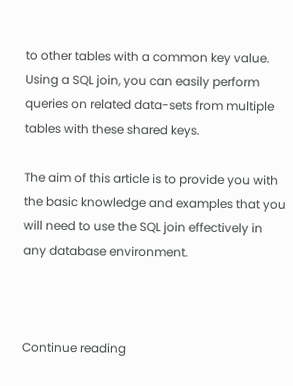to other tables with a common key value. Using a SQL join, you can easily perform queries on related data-sets from multiple tables with these shared keys.

The aim of this article is to provide you with the basic knowledge and examples that you will need to use the SQL join effectively in any database environment.



Continue reading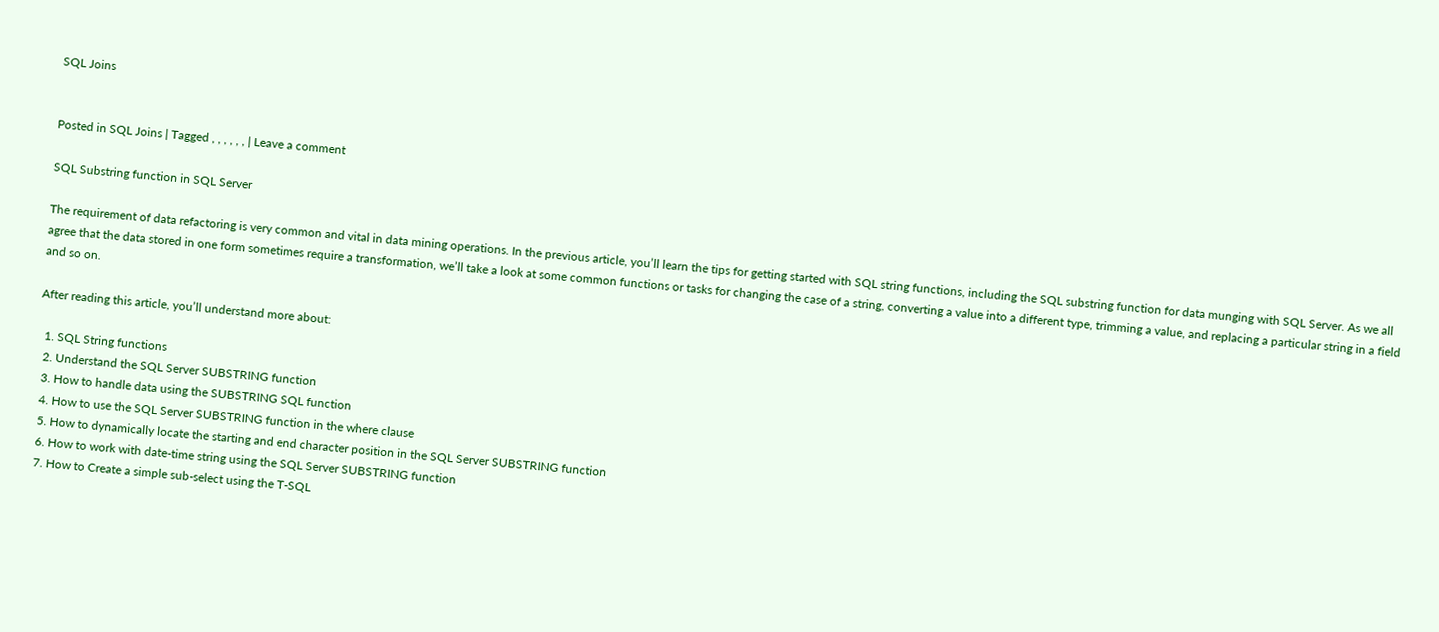SQL Joins


Posted in SQL Joins | Tagged , , , , , , | Leave a comment

SQL Substring function in SQL Server

The requirement of data refactoring is very common and vital in data mining operations. In the previous article, you’ll learn the tips for getting started with SQL string functions, including the SQL substring function for data munging with SQL Server. As we all agree that the data stored in one form sometimes require a transformation, we’ll take a look at some common functions or tasks for changing the case of a string, converting a value into a different type, trimming a value, and replacing a particular string in a field and so on.

After reading this article, you’ll understand more about:

  1. SQL String functions
  2. Understand the SQL Server SUBSTRING function
  3. How to handle data using the SUBSTRING SQL function
  4. How to use the SQL Server SUBSTRING function in the where clause
  5. How to dynamically locate the starting and end character position in the SQL Server SUBSTRING function
  6. How to work with date-time string using the SQL Server SUBSTRING function
  7. How to Create a simple sub-select using the T-SQL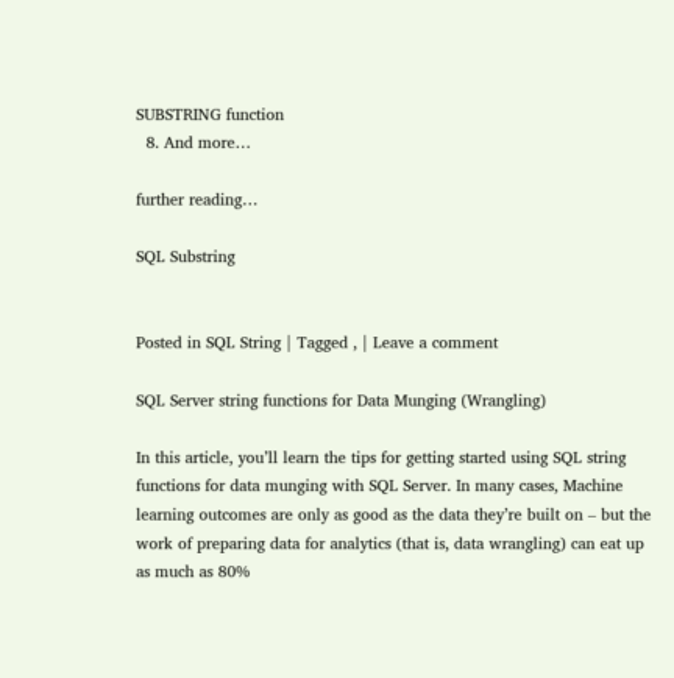SUBSTRING function
  8. And more…

further reading…

SQL Substring


Posted in SQL String | Tagged , | Leave a comment

SQL Server string functions for Data Munging (Wrangling)

In this article, you’ll learn the tips for getting started using SQL string functions for data munging with SQL Server. In many cases, Machine learning outcomes are only as good as the data they’re built on – but the work of preparing data for analytics (that is, data wrangling) can eat up as much as 80%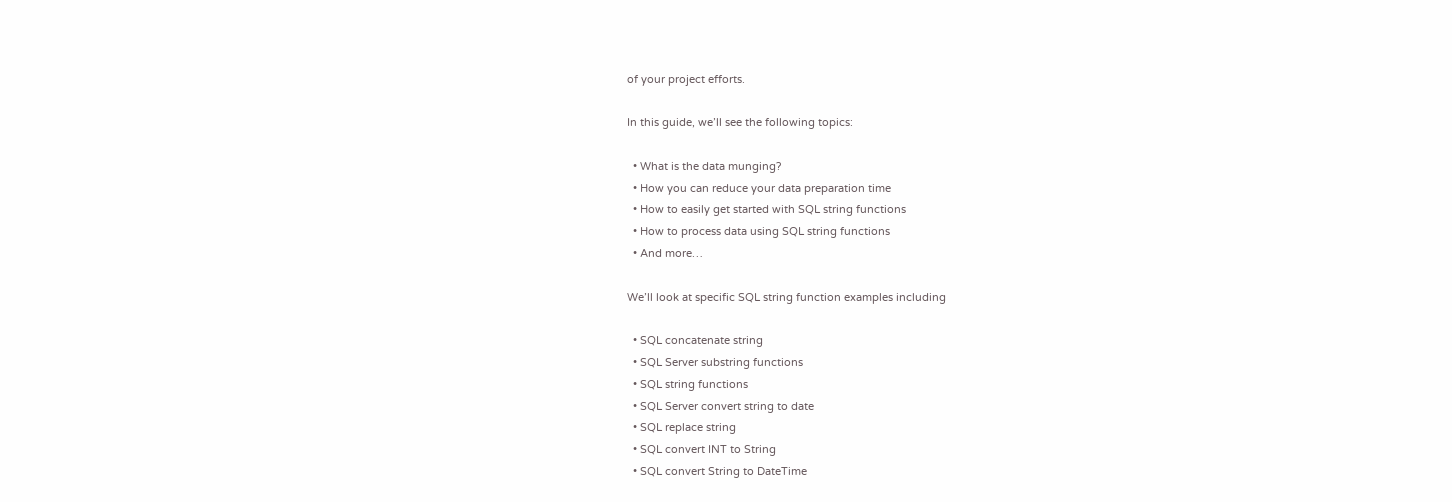of your project efforts.

In this guide, we’ll see the following topics:

  • What is the data munging?
  • How you can reduce your data preparation time
  • How to easily get started with SQL string functions
  • How to process data using SQL string functions
  • And more…

We’ll look at specific SQL string function examples including

  • SQL concatenate string
  • SQL Server substring functions
  • SQL string functions
  • SQL Server convert string to date
  • SQL replace string
  • SQL convert INT to String
  • SQL convert String to DateTime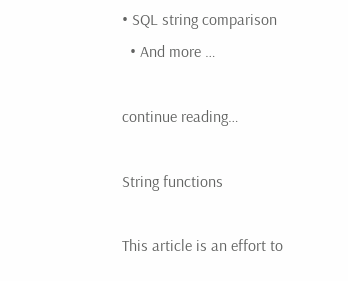• SQL string comparison
  • And more …

continue reading…

String functions

This article is an effort to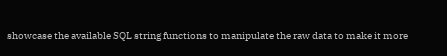showcase the available SQL string functions to manipulate the raw data to make it more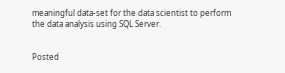meaningful data-set for the data scientist to perform the data analysis using SQL Server.


Posted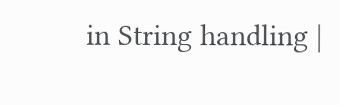in String handling |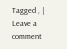Tagged , | Leave a comment